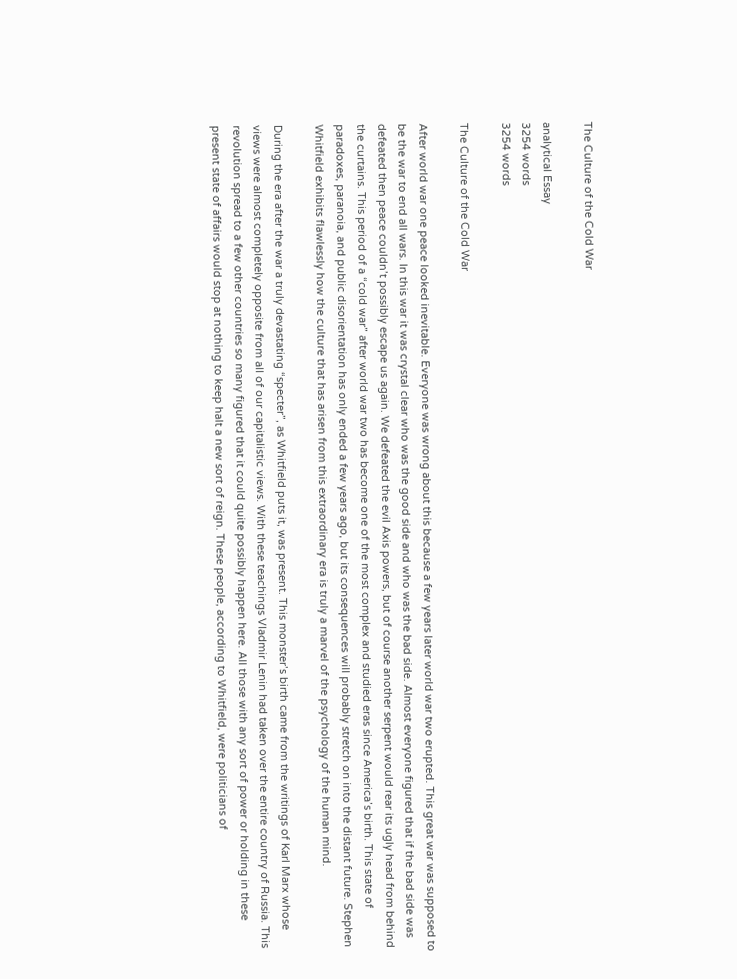The Culture of the Cold War

analytical Essay
3254 words
3254 words

The Culture of the Cold War

After world war one peace looked inevitable. Everyone was wrong about this because a few years later world war two erupted. This great war was supposed to be the war to end all wars. In this war it was crystal clear who was the good side and who was the bad side. Almost everyone figured that if the bad side was defeated then peace couldn’t possibly escape us again. We defeated the evil Axis powers, but of course another serpent would rear its ugly head from behind the curtains. This period of a “cold war” after world war two has become one of the most complex and studied eras since America’s birth. This state of paradoxes, paranoia, and public disorientation has only ended a few years ago, but its consequences will probably stretch on into the distant future. Stephen Whitfield exhibits flawlessly how the culture that has arisen from this extraordinary era is truly a marvel of the psychology of the human mind.

During the era after the war a truly devastating “specter”, as Whitfield puts it, was present. This monster’s birth came from the writings of Karl Marx whose views were almost completely opposite from all of our capitalistic views. With these teachings Vladmir Lenin had taken over the entire country of Russia. This revolution spread to a few other countries so many figured that it could quite possibly happen here. All those with any sort of power or holding in these present state of affairs would stop at nothing to keep halt a new sort of reign. These people, according to Whitfield, were politicians of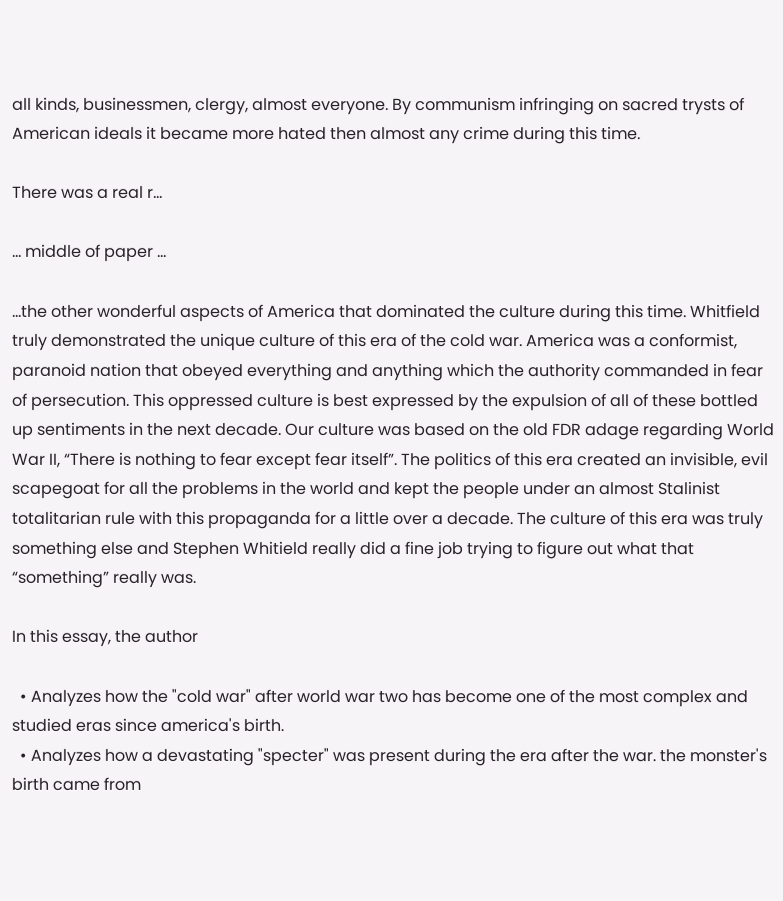all kinds, businessmen, clergy, almost everyone. By communism infringing on sacred trysts of American ideals it became more hated then almost any crime during this time.

There was a real r...

... middle of paper ...

...the other wonderful aspects of America that dominated the culture during this time. Whitfield truly demonstrated the unique culture of this era of the cold war. America was a conformist, paranoid nation that obeyed everything and anything which the authority commanded in fear of persecution. This oppressed culture is best expressed by the expulsion of all of these bottled up sentiments in the next decade. Our culture was based on the old FDR adage regarding World War II, “There is nothing to fear except fear itself”. The politics of this era created an invisible, evil scapegoat for all the problems in the world and kept the people under an almost Stalinist totalitarian rule with this propaganda for a little over a decade. The culture of this era was truly something else and Stephen Whitield really did a fine job trying to figure out what that “something” really was.

In this essay, the author

  • Analyzes how the "cold war" after world war two has become one of the most complex and studied eras since america's birth.
  • Analyzes how a devastating "specter" was present during the era after the war. the monster's birth came from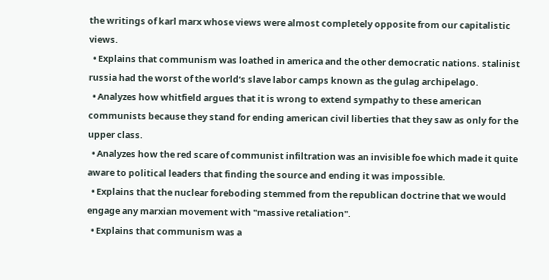the writings of karl marx whose views were almost completely opposite from our capitalistic views.
  • Explains that communism was loathed in america and the other democratic nations. stalinist russia had the worst of the world’s slave labor camps known as the gulag archipelago.
  • Analyzes how whitfield argues that it is wrong to extend sympathy to these american communists because they stand for ending american civil liberties that they saw as only for the upper class.
  • Analyzes how the red scare of communist infiltration was an invisible foe which made it quite aware to political leaders that finding the source and ending it was impossible.
  • Explains that the nuclear foreboding stemmed from the republican doctrine that we would engage any marxian movement with "massive retaliation".
  • Explains that communism was a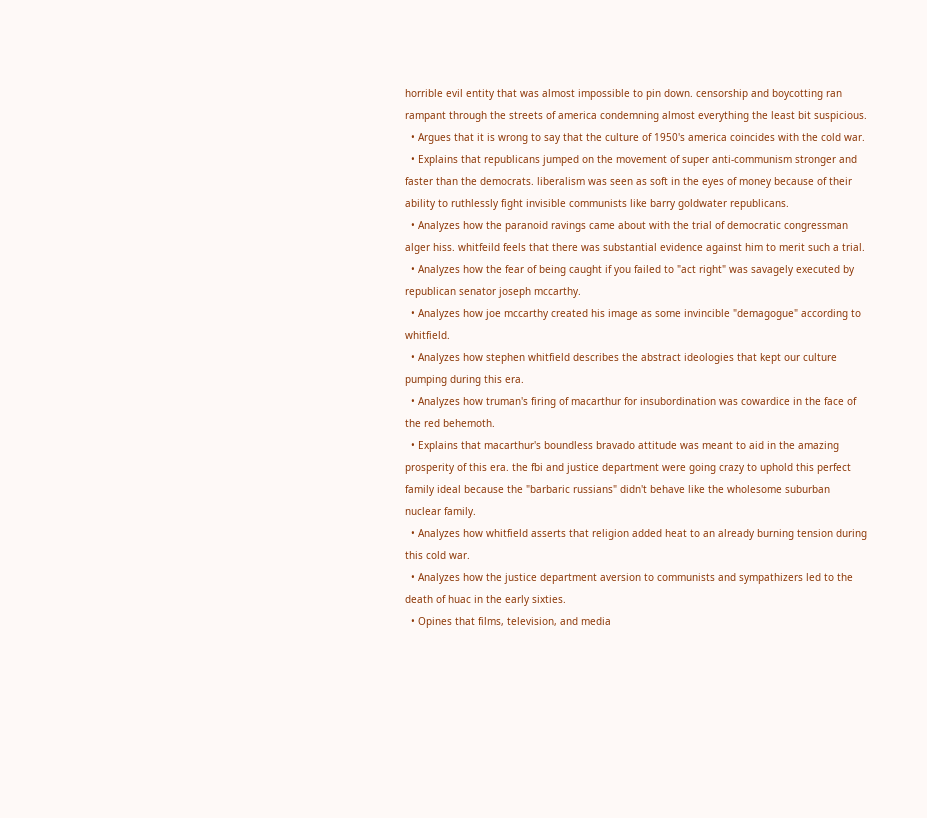horrible evil entity that was almost impossible to pin down. censorship and boycotting ran rampant through the streets of america condemning almost everything the least bit suspicious.
  • Argues that it is wrong to say that the culture of 1950's america coincides with the cold war.
  • Explains that republicans jumped on the movement of super anti-communism stronger and faster than the democrats. liberalism was seen as soft in the eyes of money because of their ability to ruthlessly fight invisible communists like barry goldwater republicans.
  • Analyzes how the paranoid ravings came about with the trial of democratic congressman alger hiss. whitfeild feels that there was substantial evidence against him to merit such a trial.
  • Analyzes how the fear of being caught if you failed to "act right" was savagely executed by republican senator joseph mccarthy.
  • Analyzes how joe mccarthy created his image as some invincible "demagogue" according to whitfield.
  • Analyzes how stephen whitfield describes the abstract ideologies that kept our culture pumping during this era.
  • Analyzes how truman's firing of macarthur for insubordination was cowardice in the face of the red behemoth.
  • Explains that macarthur's boundless bravado attitude was meant to aid in the amazing prosperity of this era. the fbi and justice department were going crazy to uphold this perfect family ideal because the "barbaric russians" didn't behave like the wholesome suburban nuclear family.
  • Analyzes how whitfield asserts that religion added heat to an already burning tension during this cold war.
  • Analyzes how the justice department aversion to communists and sympathizers led to the death of huac in the early sixties.
  • Opines that films, television, and media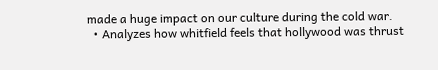made a huge impact on our culture during the cold war.
  • Analyzes how whitfield feels that hollywood was thrust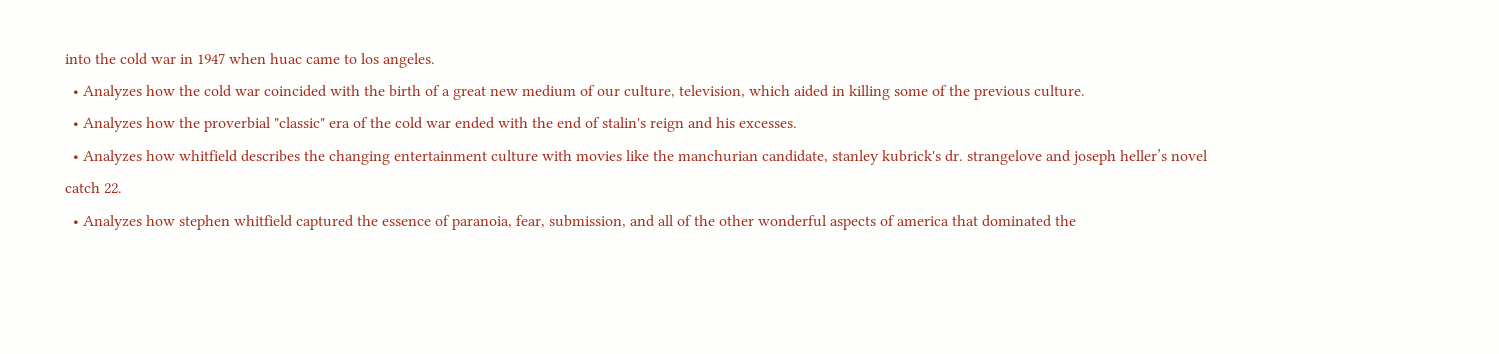into the cold war in 1947 when huac came to los angeles.
  • Analyzes how the cold war coincided with the birth of a great new medium of our culture, television, which aided in killing some of the previous culture.
  • Analyzes how the proverbial "classic" era of the cold war ended with the end of stalin's reign and his excesses.
  • Analyzes how whitfield describes the changing entertainment culture with movies like the manchurian candidate, stanley kubrick's dr. strangelove and joseph heller’s novel catch 22.
  • Analyzes how stephen whitfield captured the essence of paranoia, fear, submission, and all of the other wonderful aspects of america that dominated the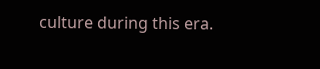culture during this era.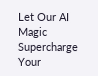Let Our AI Magic Supercharge Your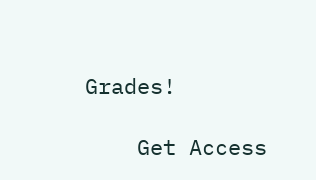Grades!

    Get Access